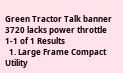Green Tractor Talk banner
3720 lacks power throttle
1-1 of 1 Results
  1. Large Frame Compact Utility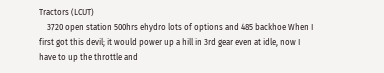Tractors (LCUT)
    3720 open station 500hrs ehydro lots of options and 485 backhoe When I first got this devil; it would power up a hill in 3rd gear even at idle, now I have to up the throttle and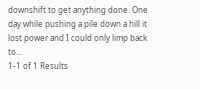downshift to get anything done. One day while pushing a pile down a hill it lost power and I could only limp back to...
1-1 of 1 Results